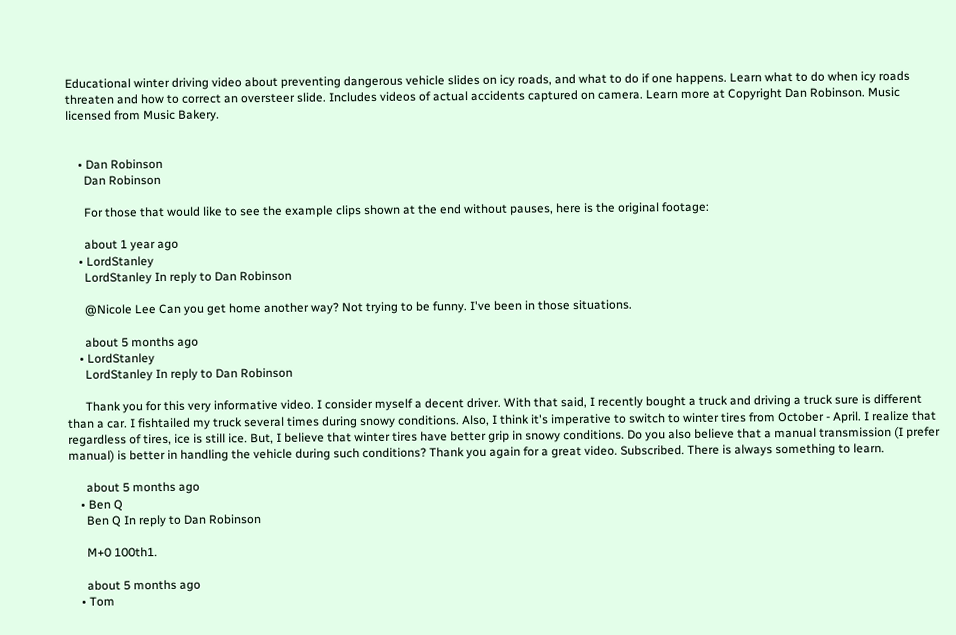Educational winter driving video about preventing dangerous vehicle slides on icy roads, and what to do if one happens. Learn what to do when icy roads threaten and how to correct an oversteer slide. Includes videos of actual accidents captured on camera. Learn more at Copyright Dan Robinson. Music licensed from Music Bakery.


    • Dan Robinson
      Dan Robinson

      For those that would like to see the example clips shown at the end without pauses, here is the original footage:

      about 1 year ago
    • LordStanley
      LordStanley In reply to Dan Robinson

      @Nicole Lee Can you get home another way? Not trying to be funny. I've been in those situations.

      about 5 months ago
    • LordStanley
      LordStanley In reply to Dan Robinson

      Thank you for this very informative video. I consider myself a decent driver. With that said, I recently bought a truck and driving a truck sure is different than a car. I fishtailed my truck several times during snowy conditions. Also, I think it's imperative to switch to winter tires from October - April. I realize that regardless of tires, ice is still ice. But, I believe that winter tires have better grip in snowy conditions. Do you also believe that a manual transmission (I prefer manual) is better in handling the vehicle during such conditions? Thank you again for a great video. Subscribed. There is always something to learn.

      about 5 months ago
    • Ben Q
      Ben Q In reply to Dan Robinson

      M+0 100th1.

      about 5 months ago
    • Tom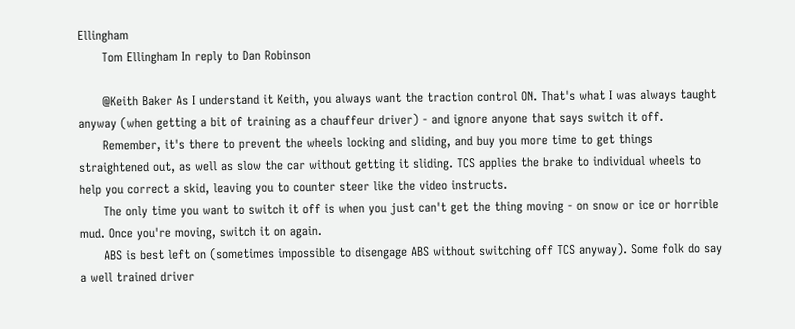Ellingham
      Tom Ellingham In reply to Dan Robinson

      @Keith Baker As I understand it Keith, you always want the traction control ON. That's what I was always taught anyway (when getting a bit of training as a chauffeur driver) - and ignore anyone that says switch it off.
      Remember, it's there to prevent the wheels locking and sliding, and buy you more time to get things straightened out, as well as slow the car without getting it sliding. TCS applies the brake to individual wheels to help you correct a skid, leaving you to counter steer like the video instructs.
      The only time you want to switch it off is when you just can't get the thing moving - on snow or ice or horrible mud. Once you're moving, switch it on again.
      ABS is best left on (sometimes impossible to disengage ABS without switching off TCS anyway). Some folk do say a well trained driver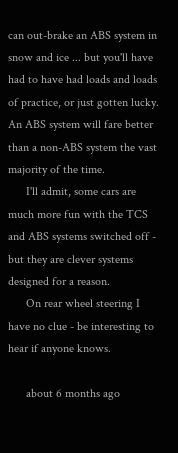can out-brake an ABS system in snow and ice ... but you'll have had to have had loads and loads of practice, or just gotten lucky. An ABS system will fare better than a non-ABS system the vast majority of the time.
      I'll admit, some cars are much more fun with the TCS and ABS systems switched off - but they are clever systems designed for a reason.
      On rear wheel steering I have no clue - be interesting to hear if anyone knows.

      about 6 months ago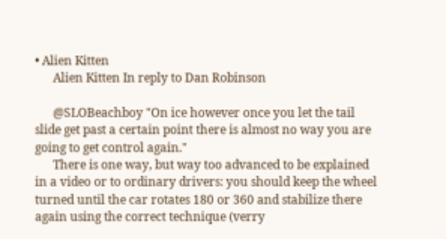• Alien Kitten
      Alien Kitten In reply to Dan Robinson

      @SLOBeachboy "On ice however once you let the tail slide get past a certain point there is almost no way you are going to get control again."
      There is one way, but way too advanced to be explained in a video or to ordinary drivers: you should keep the wheel turned until the car rotates 180 or 360 and stabilize there again using the correct technique (verry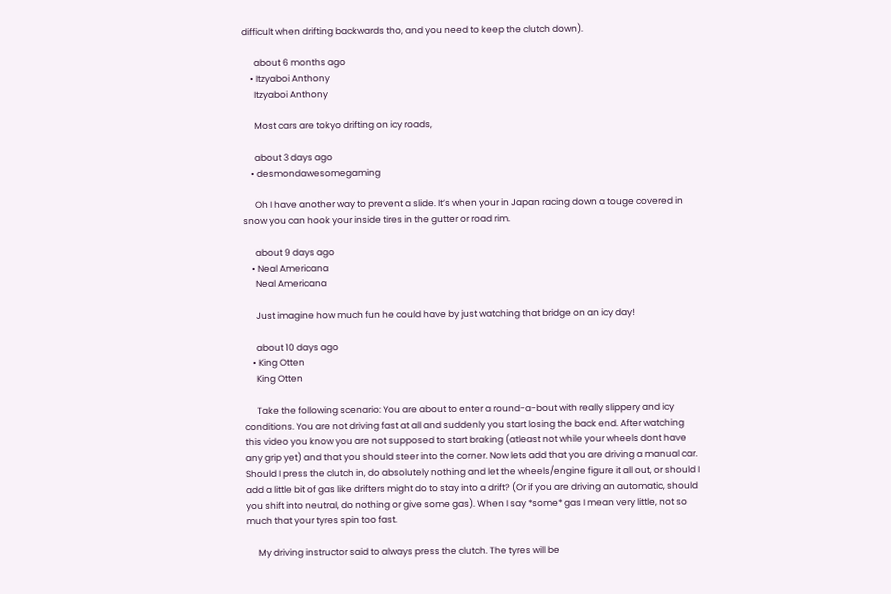difficult when drifting backwards tho, and you need to keep the clutch down).

      about 6 months ago
    • Itzyaboi Anthony
      Itzyaboi Anthony

      Most cars are tokyo drifting on icy roads,

      about 3 days ago
    • desmondawesomegaming

      Oh I have another way to prevent a slide. It’s when your in Japan racing down a touge covered in snow you can hook your inside tires in the gutter or road rim.

      about 9 days ago
    • Neal Americana
      Neal Americana

      Just imagine how much fun he could have by just watching that bridge on an icy day!

      about 10 days ago
    • King Otten
      King Otten

      Take the following scenario: You are about to enter a round-a-bout with really slippery and icy conditions. You are not driving fast at all and suddenly you start losing the back end. After watching this video you know you are not supposed to start braking (atleast not while your wheels dont have any grip yet) and that you should steer into the corner. Now lets add that you are driving a manual car. Should I press the clutch in, do absolutely nothing and let the wheels/engine figure it all out, or should I add a little bit of gas like drifters might do to stay into a drift? (Or if you are driving an automatic, should you shift into neutral, do nothing or give some gas). When I say *some* gas I mean very little, not so much that your tyres spin too fast.

      My driving instructor said to always press the clutch. The tyres will be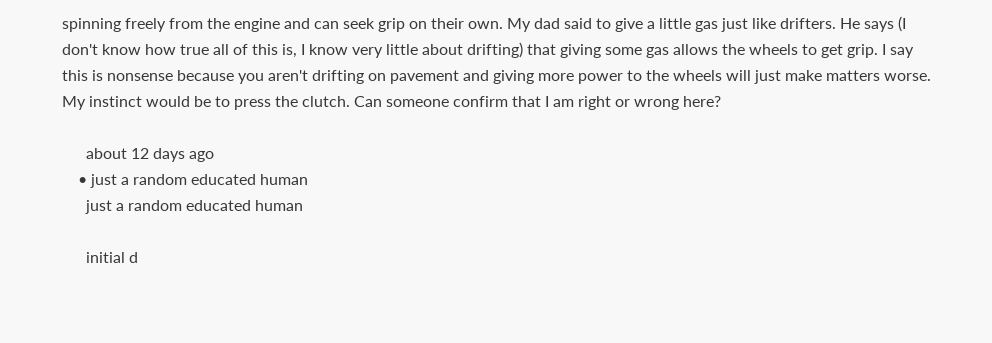spinning freely from the engine and can seek grip on their own. My dad said to give a little gas just like drifters. He says (I don't know how true all of this is, I know very little about drifting) that giving some gas allows the wheels to get grip. I say this is nonsense because you aren't drifting on pavement and giving more power to the wheels will just make matters worse. My instinct would be to press the clutch. Can someone confirm that I am right or wrong here?

      about 12 days ago
    • just a random educated human
      just a random educated human

      initial d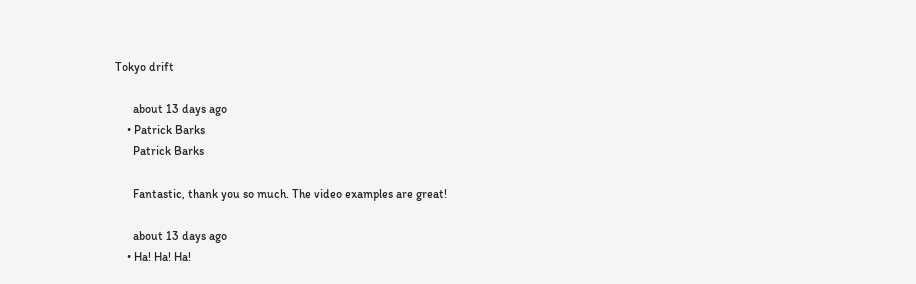Tokyo drift

      about 13 days ago
    • Patrick Barks
      Patrick Barks

      Fantastic, thank you so much. The video examples are great!

      about 13 days ago
    • Ha! Ha! Ha!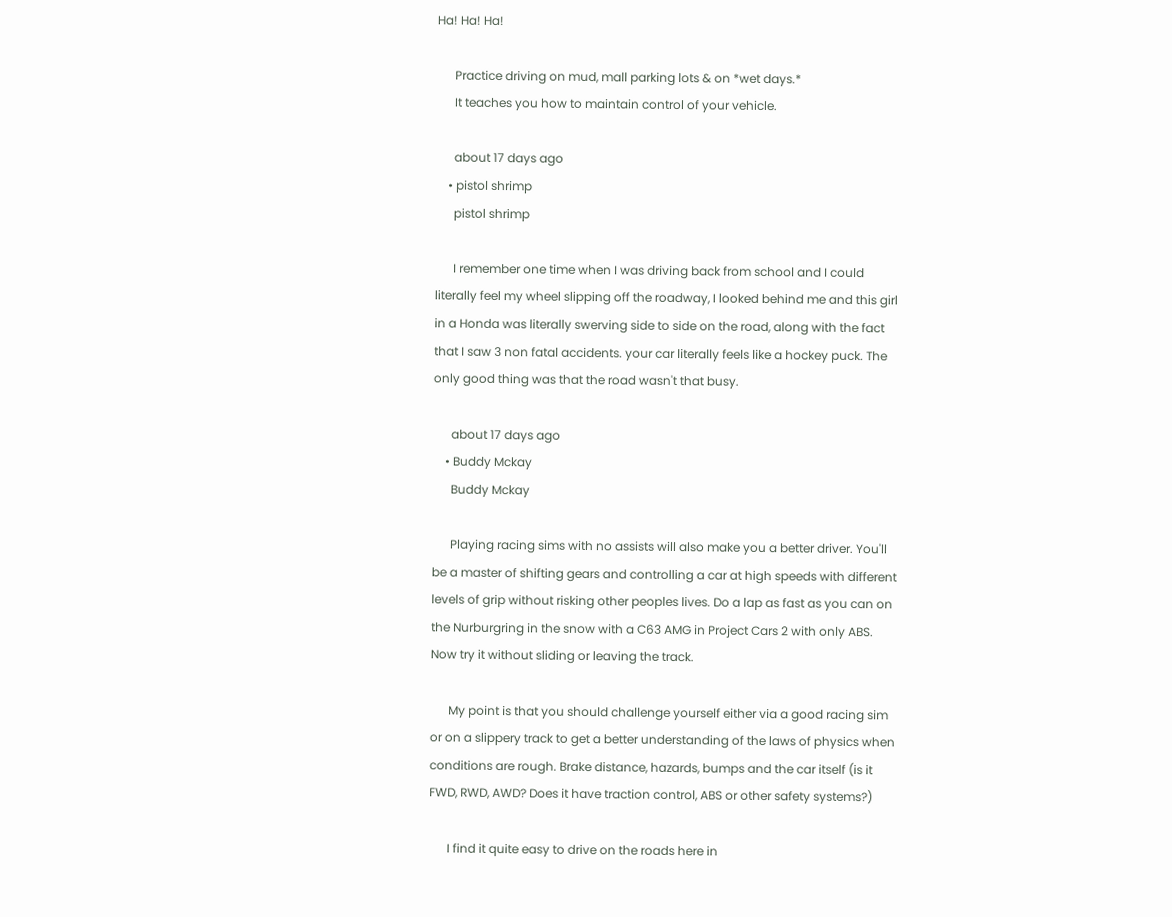Ha! Ha! Ha!

      Practice driving on mud, mall parking lots & on *wet days.*
      It teaches you how to maintain control of your vehicle.

      about 17 days ago
    • pistol shrimp
      pistol shrimp

      I remember one time when I was driving back from school and I could literally feel my wheel slipping off the roadway, I looked behind me and this girl in a Honda was literally swerving side to side on the road, along with the fact that I saw 3 non fatal accidents. your car literally feels like a hockey puck. The only good thing was that the road wasn't that busy.

      about 17 days ago
    • Buddy Mckay
      Buddy Mckay

      Playing racing sims with no assists will also make you a better driver. You'll be a master of shifting gears and controlling a car at high speeds with different levels of grip without risking other peoples lives. Do a lap as fast as you can on the Nurburgring in the snow with a C63 AMG in Project Cars 2 with only ABS. Now try it without sliding or leaving the track.

      My point is that you should challenge yourself either via a good racing sim or on a slippery track to get a better understanding of the laws of physics when conditions are rough. Brake distance, hazards, bumps and the car itself (is it FWD, RWD, AWD? Does it have traction control, ABS or other safety systems?)

      I find it quite easy to drive on the roads here in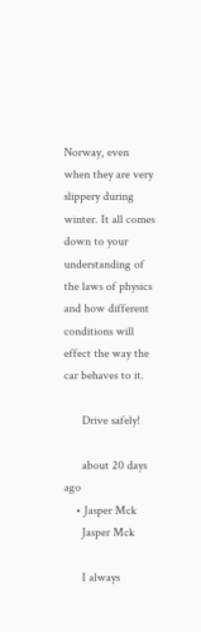Norway, even when they are very slippery during winter. It all comes down to your understanding of the laws of physics and how different conditions will effect the way the car behaves to it.

      Drive safely!

      about 20 days ago
    • Jasper Mck
      Jasper Mck

      I always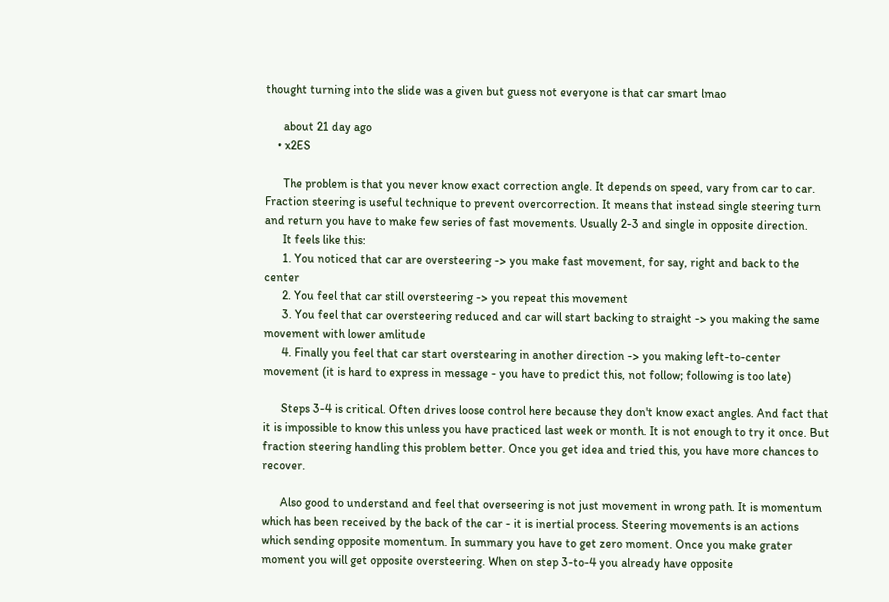thought turning into the slide was a given but guess not everyone is that car smart lmao

      about 21 day ago
    • x2ES

      The problem is that you never know exact correction angle. It depends on speed, vary from car to car. Fraction steering is useful technique to prevent overcorrection. It means that instead single steering turn and return you have to make few series of fast movements. Usually 2-3 and single in opposite direction.
      It feels like this:
      1. You noticed that car are oversteering -> you make fast movement, for say, right and back to the center
      2. You feel that car still oversteering -> you repeat this movement
      3. You feel that car oversteering reduced and car will start backing to straight -> you making the same movement with lower amlitude
      4. Finally you feel that car start overstearing in another direction -> you making left-to-center movement (it is hard to express in message - you have to predict this, not follow; following is too late)

      Steps 3-4 is critical. Often drives loose control here because they don't know exact angles. And fact that it is impossible to know this unless you have practiced last week or month. It is not enough to try it once. But fraction steering handling this problem better. Once you get idea and tried this, you have more chances to recover.

      Also good to understand and feel that overseering is not just movement in wrong path. It is momentum which has been received by the back of the car - it is inertial process. Steering movements is an actions which sending opposite momentum. In summary you have to get zero moment. Once you make grater moment you will get opposite oversteering. When on step 3-to-4 you already have opposite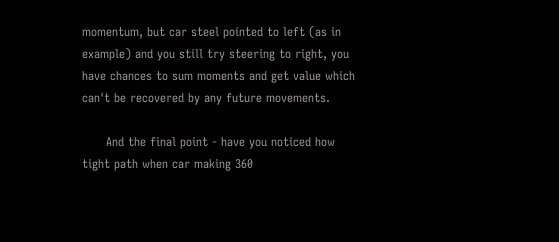momentum, but car steel pointed to left (as in example) and you still try steering to right, you have chances to sum moments and get value which can't be recovered by any future movements.

      And the final point - have you noticed how tight path when car making 360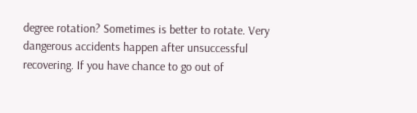degree rotation? Sometimes is better to rotate. Very dangerous accidents happen after unsuccessful recovering. If you have chance to go out of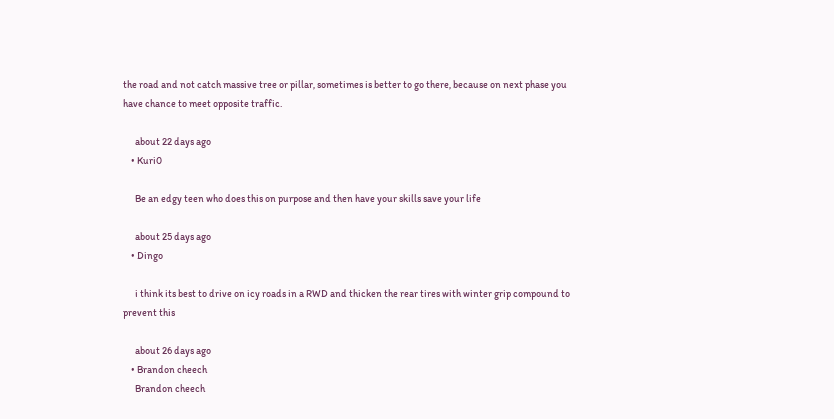the road and not catch massive tree or pillar, sometimes is better to go there, because on next phase you have chance to meet opposite traffic.

      about 22 days ago
    • Kuri0

      Be an edgy teen who does this on purpose and then have your skills save your life

      about 25 days ago
    • Dingo

      i think its best to drive on icy roads in a RWD and thicken the rear tires with winter grip compound to prevent this

      about 26 days ago
    • Brandon cheech
      Brandon cheech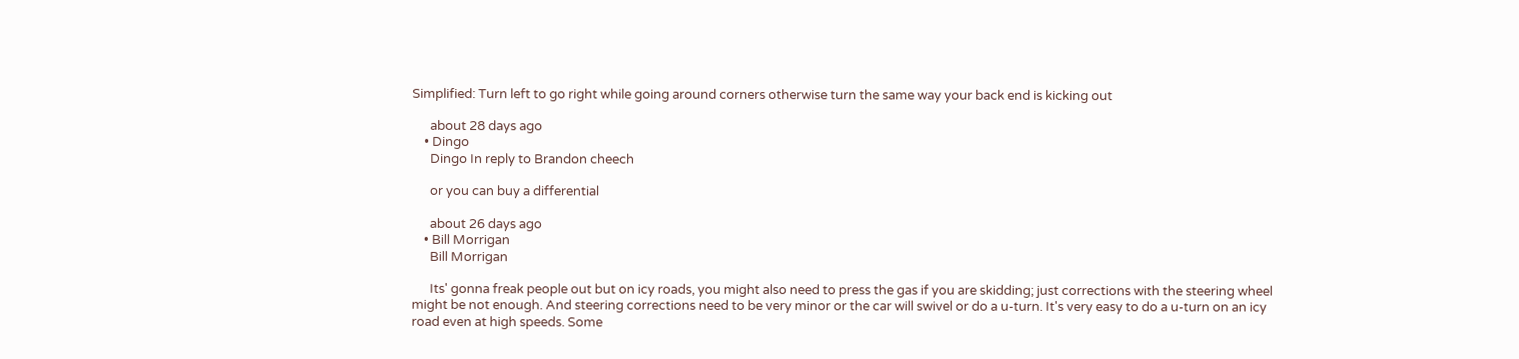Simplified: Turn left to go right while going around corners otherwise turn the same way your back end is kicking out

      about 28 days ago
    • Dingo
      Dingo In reply to Brandon cheech

      or you can buy a differential

      about 26 days ago
    • Bill Morrigan
      Bill Morrigan

      Its' gonna freak people out but on icy roads, you might also need to press the gas if you are skidding; just corrections with the steering wheel might be not enough. And steering corrections need to be very minor or the car will swivel or do a u-turn. It's very easy to do a u-turn on an icy road even at high speeds. Some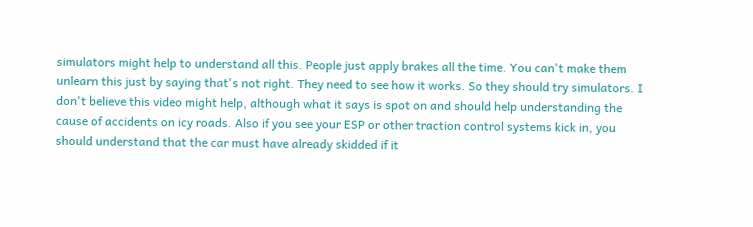simulators might help to understand all this. People just apply brakes all the time. You can't make them unlearn this just by saying that's not right. They need to see how it works. So they should try simulators. I don't believe this video might help, although what it says is spot on and should help understanding the cause of accidents on icy roads. Also if you see your ESP or other traction control systems kick in, you should understand that the car must have already skidded if it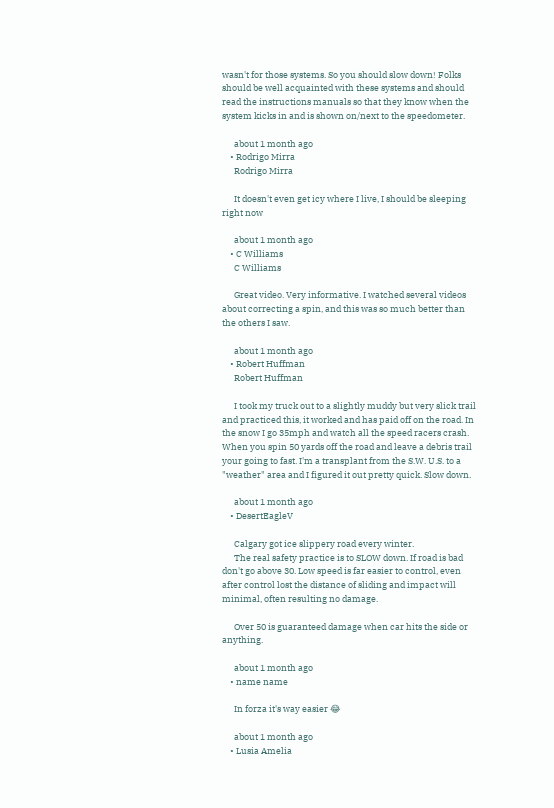wasn't for those systems. So you should slow down! Folks should be well acquainted with these systems and should read the instructions manuals so that they know when the system kicks in and is shown on/next to the speedometer.

      about 1 month ago
    • Rodrigo Mirra
      Rodrigo Mirra

      It doesn't even get icy where I live, I should be sleeping right now

      about 1 month ago
    • C Williams
      C Williams

      Great video. Very informative. I watched several videos about correcting a spin, and this was so much better than the others I saw.

      about 1 month ago
    • Robert Huffman
      Robert Huffman

      I took my truck out to a slightly muddy but very slick trail and practiced this, it worked and has paid off on the road. In the snow I go 35mph and watch all the speed racers crash. When you spin 50 yards off the road and leave a debris trail your going to fast. I'm a transplant from the S.W. U.S. to a "weather" area and I figured it out pretty quick. Slow down.

      about 1 month ago
    • DesertEagleV

      Calgary got ice slippery road every winter.
      The real safety practice is to SLOW down. If road is bad don't go above 30. Low speed is far easier to control, even after control lost the distance of sliding and impact will minimal, often resulting no damage.

      Over 50 is guaranteed damage when car hits the side or anything.

      about 1 month ago
    • name name

      In forza it's way easier 😂

      about 1 month ago
    • Lusia Amelia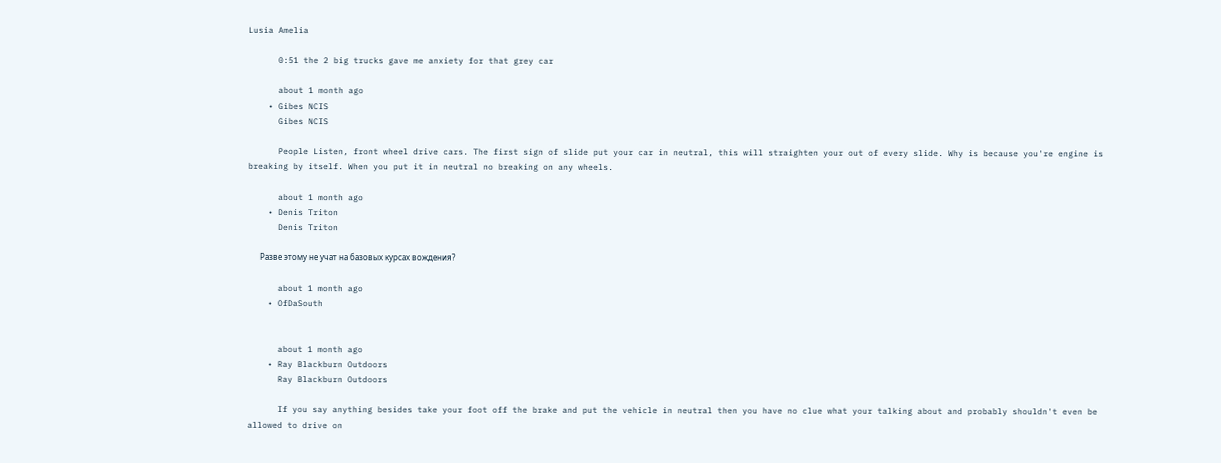Lusia Amelia

      0:51 the 2 big trucks gave me anxiety for that grey car

      about 1 month ago
    • Gibes NCIS
      Gibes NCIS

      People Listen, front wheel drive cars. The first sign of slide put your car in neutral, this will straighten your out of every slide. Why is because you're engine is breaking by itself. When you put it in neutral no breaking on any wheels.

      about 1 month ago
    • Denis Triton
      Denis Triton

      Разве этому не учат на базовых курсах вождения?

      about 1 month ago
    • OfDaSouth


      about 1 month ago
    • Ray Blackburn Outdoors
      Ray Blackburn Outdoors

      If you say anything besides take your foot off the brake and put the vehicle in neutral then you have no clue what your talking about and probably shouldn't even be allowed to drive on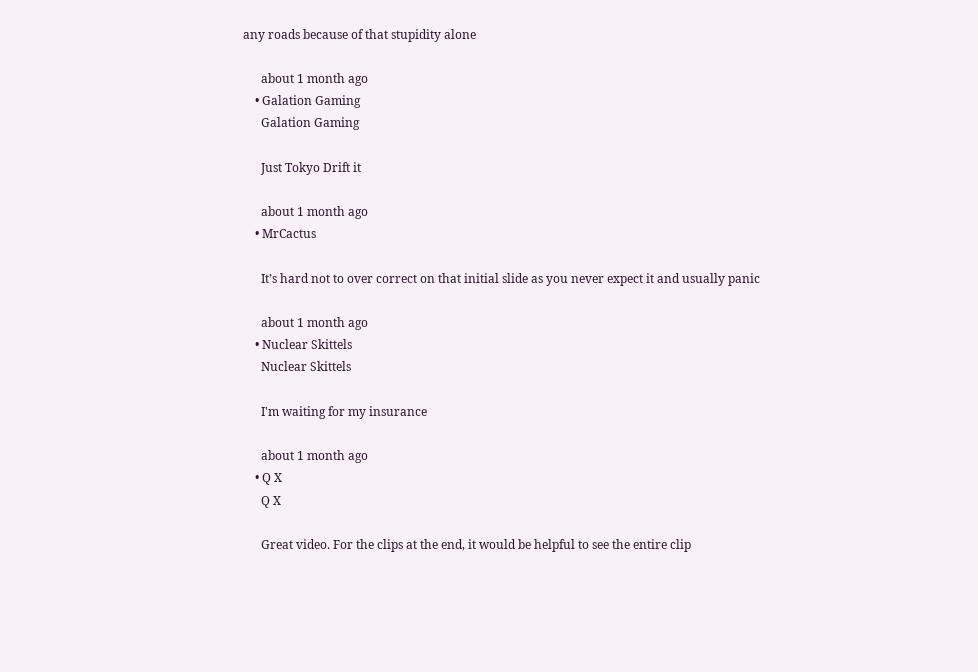any roads because of that stupidity alone

      about 1 month ago
    • Galation Gaming
      Galation Gaming

      Just Tokyo Drift it

      about 1 month ago
    • MrCactus

      It’s hard not to over correct on that initial slide as you never expect it and usually panic

      about 1 month ago
    • Nuclear Skittels
      Nuclear Skittels

      I'm waiting for my insurance

      about 1 month ago
    • Q X
      Q X

      Great video. For the clips at the end, it would be helpful to see the entire clip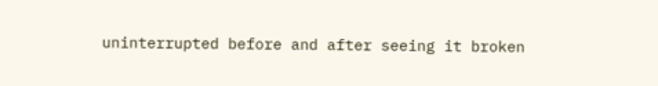uninterrupted before and after seeing it broken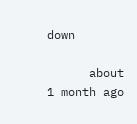down

      about 1 month ago